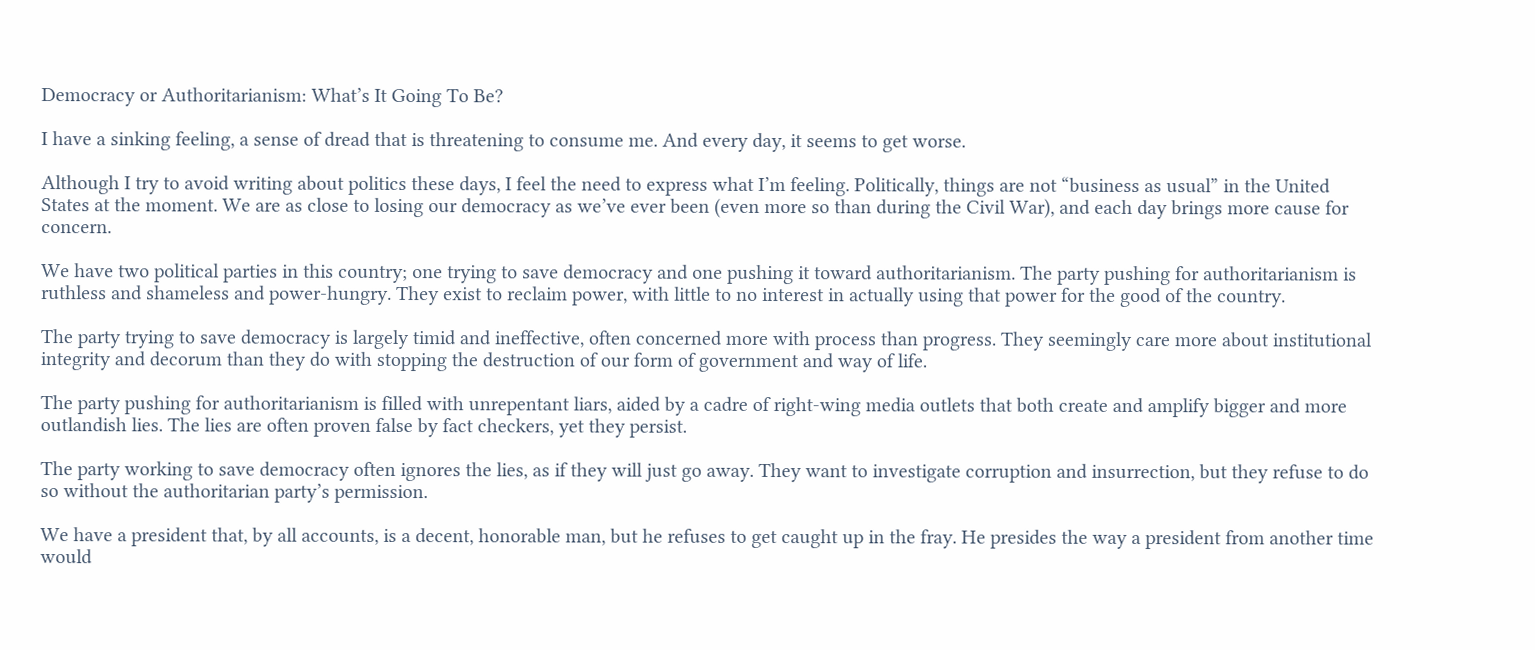Democracy or Authoritarianism: What’s It Going To Be?

I have a sinking feeling, a sense of dread that is threatening to consume me. And every day, it seems to get worse.

Although I try to avoid writing about politics these days, I feel the need to express what I’m feeling. Politically, things are not “business as usual” in the United States at the moment. We are as close to losing our democracy as we’ve ever been (even more so than during the Civil War), and each day brings more cause for concern.

We have two political parties in this country; one trying to save democracy and one pushing it toward authoritarianism. The party pushing for authoritarianism is ruthless and shameless and power-hungry. They exist to reclaim power, with little to no interest in actually using that power for the good of the country.

The party trying to save democracy is largely timid and ineffective, often concerned more with process than progress. They seemingly care more about institutional integrity and decorum than they do with stopping the destruction of our form of government and way of life.

The party pushing for authoritarianism is filled with unrepentant liars, aided by a cadre of right-wing media outlets that both create and amplify bigger and more outlandish lies. The lies are often proven false by fact checkers, yet they persist.

The party working to save democracy often ignores the lies, as if they will just go away. They want to investigate corruption and insurrection, but they refuse to do so without the authoritarian party’s permission.

We have a president that, by all accounts, is a decent, honorable man, but he refuses to get caught up in the fray. He presides the way a president from another time would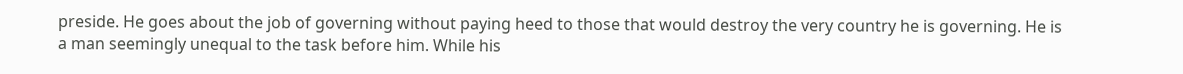preside. He goes about the job of governing without paying heed to those that would destroy the very country he is governing. He is a man seemingly unequal to the task before him. While his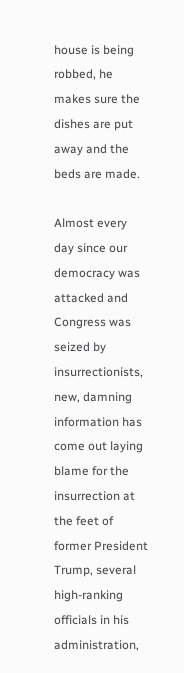house is being robbed, he makes sure the dishes are put away and the beds are made.

Almost every day since our democracy was attacked and Congress was seized by insurrectionists, new, damning information has come out laying blame for the insurrection at the feet of former President Trump, several high-ranking officials in his administration,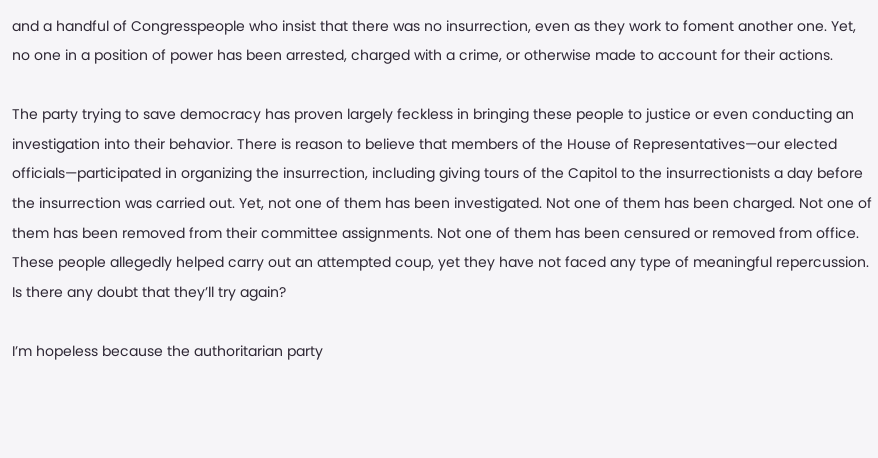and a handful of Congresspeople who insist that there was no insurrection, even as they work to foment another one. Yet, no one in a position of power has been arrested, charged with a crime, or otherwise made to account for their actions.

The party trying to save democracy has proven largely feckless in bringing these people to justice or even conducting an investigation into their behavior. There is reason to believe that members of the House of Representatives—our elected officials—participated in organizing the insurrection, including giving tours of the Capitol to the insurrectionists a day before the insurrection was carried out. Yet, not one of them has been investigated. Not one of them has been charged. Not one of them has been removed from their committee assignments. Not one of them has been censured or removed from office. These people allegedly helped carry out an attempted coup, yet they have not faced any type of meaningful repercussion. Is there any doubt that they’ll try again?

I’m hopeless because the authoritarian party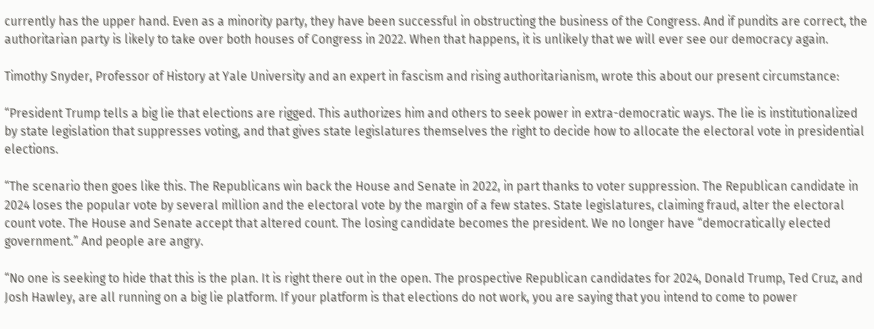currently has the upper hand. Even as a minority party, they have been successful in obstructing the business of the Congress. And if pundits are correct, the authoritarian party is likely to take over both houses of Congress in 2022. When that happens, it is unlikely that we will ever see our democracy again.

Timothy Snyder, Professor of History at Yale University and an expert in fascism and rising authoritarianism, wrote this about our present circumstance:

“President Trump tells a big lie that elections are rigged. This authorizes him and others to seek power in extra-democratic ways. The lie is institutionalized by state legislation that suppresses voting, and that gives state legislatures themselves the right to decide how to allocate the electoral vote in presidential elections.

“The scenario then goes like this. The Republicans win back the House and Senate in 2022, in part thanks to voter suppression. The Republican candidate in 2024 loses the popular vote by several million and the electoral vote by the margin of a few states. State legislatures, claiming fraud, alter the electoral count vote. The House and Senate accept that altered count. The losing candidate becomes the president. We no longer have “democratically elected government.” And people are angry.

“No one is seeking to hide that this is the plan. It is right there out in the open. The prospective Republican candidates for 2024, Donald Trump, Ted Cruz, and Josh Hawley, are all running on a big lie platform. If your platform is that elections do not work, you are saying that you intend to come to power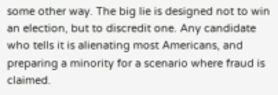some other way. The big lie is designed not to win an election, but to discredit one. Any candidate who tells it is alienating most Americans, and preparing a minority for a scenario where fraud is claimed.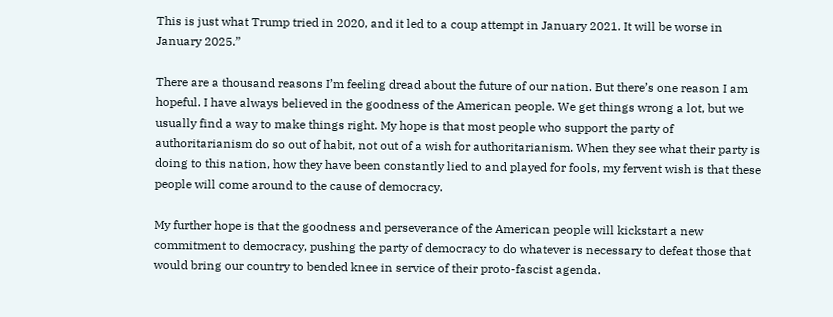This is just what Trump tried in 2020, and it led to a coup attempt in January 2021. It will be worse in January 2025.”

There are a thousand reasons I’m feeling dread about the future of our nation. But there’s one reason I am hopeful. I have always believed in the goodness of the American people. We get things wrong a lot, but we usually find a way to make things right. My hope is that most people who support the party of authoritarianism do so out of habit, not out of a wish for authoritarianism. When they see what their party is doing to this nation, how they have been constantly lied to and played for fools, my fervent wish is that these people will come around to the cause of democracy.

My further hope is that the goodness and perseverance of the American people will kickstart a new commitment to democracy, pushing the party of democracy to do whatever is necessary to defeat those that would bring our country to bended knee in service of their proto-fascist agenda.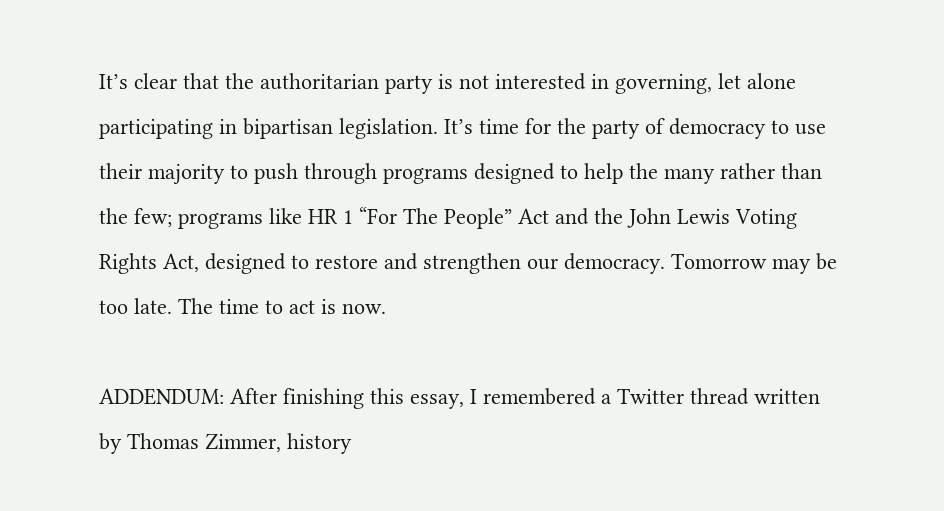It’s clear that the authoritarian party is not interested in governing, let alone participating in bipartisan legislation. It’s time for the party of democracy to use their majority to push through programs designed to help the many rather than the few; programs like HR 1 “For The People” Act and the John Lewis Voting Rights Act, designed to restore and strengthen our democracy. Tomorrow may be too late. The time to act is now.

ADDENDUM: After finishing this essay, I remembered a Twitter thread written by Thomas Zimmer, history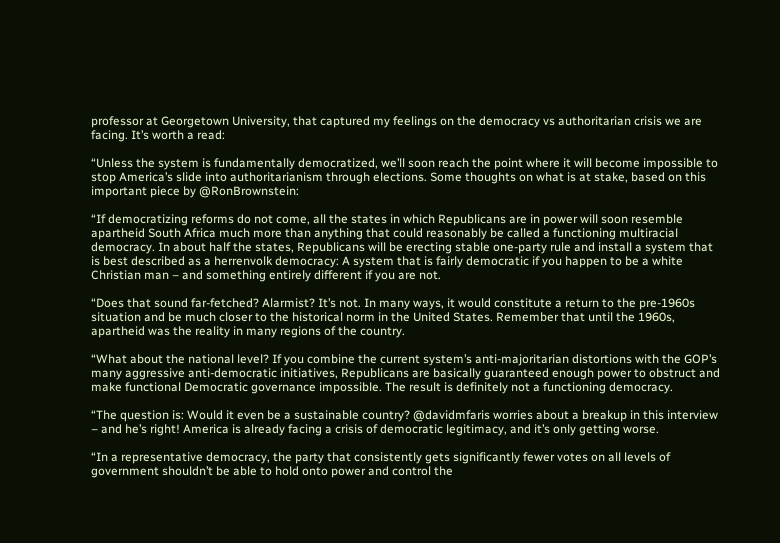professor at Georgetown University, that captured my feelings on the democracy vs authoritarian crisis we are facing. It’s worth a read:

“Unless the system is fundamentally democratized, we’ll soon reach the point where it will become impossible to stop America’s slide into authoritarianism through elections. Some thoughts on what is at stake, based on this important piece by @RonBrownstein:

“If democratizing reforms do not come, all the states in which Republicans are in power will soon resemble apartheid South Africa much more than anything that could reasonably be called a functioning multiracial democracy. In about half the states, Republicans will be erecting stable one-party rule and install a system that is best described as a herrenvolk democracy: A system that is fairly democratic if you happen to be a white Christian man – and something entirely different if you are not.

“Does that sound far-fetched? Alarmist? It’s not. In many ways, it would constitute a return to the pre-1960s situation and be much closer to the historical norm in the United States. Remember that until the 1960s, apartheid was the reality in many regions of the country.

“What about the national level? If you combine the current system’s anti-majoritarian distortions with the GOP’s many aggressive anti-democratic initiatives, Republicans are basically guaranteed enough power to obstruct and make functional Democratic governance impossible. The result is definitely not a functioning democracy.

“The question is: Would it even be a sustainable country? @davidmfaris worries about a breakup in this interview – and he’s right! America is already facing a crisis of democratic legitimacy, and it’s only getting worse.

“In a representative democracy, the party that consistently gets significantly fewer votes on all levels of government shouldn’t be able to hold onto power and control the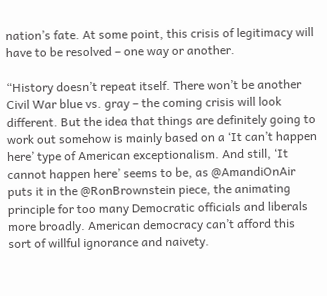nation’s fate. At some point, this crisis of legitimacy will have to be resolved – one way or another.

“History doesn’t repeat itself. There won’t be another Civil War blue vs. gray – the coming crisis will look different. But the idea that things are definitely going to work out somehow is mainly based on a ‘It can’t happen here’ type of American exceptionalism. And still, ‘It cannot happen here’ seems to be, as @AmandiOnAir puts it in the @RonBrownstein piece, the animating principle for too many Democratic officials and liberals more broadly. American democracy can’t afford this sort of willful ignorance and naivety.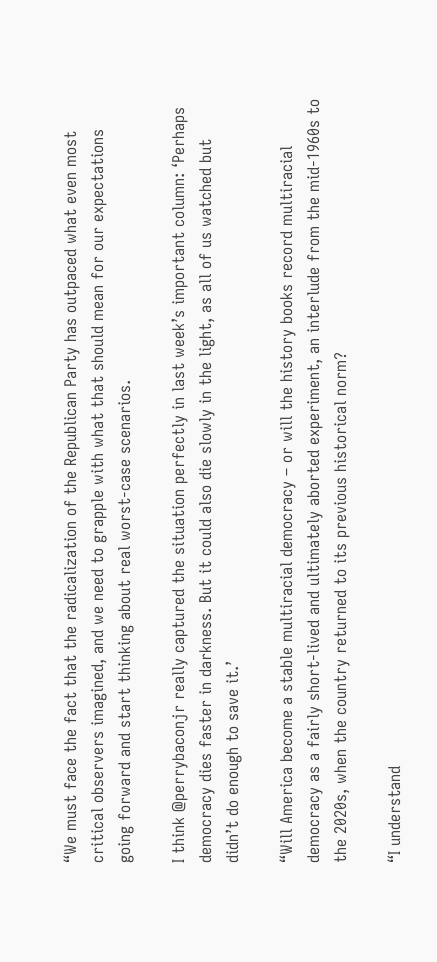“We must face the fact that the radicalization of the Republican Party has outpaced what even most critical observers imagined, and we need to grapple with what that should mean for our expectations going forward and start thinking about real worst-case scenarios.

I think @perrybaconjr really captured the situation perfectly in last week’s important column: ‘Perhaps democracy dies faster in darkness. But it could also die slowly in the light, as all of us watched but didn’t do enough to save it.’

“Will America become a stable multiracial democracy – or will the history books record multiracial democracy as a fairly short-lived and ultimately aborted experiment, an interlude from the mid-1960s to the 2020s, when the country returned to its previous historical norm?

“I understand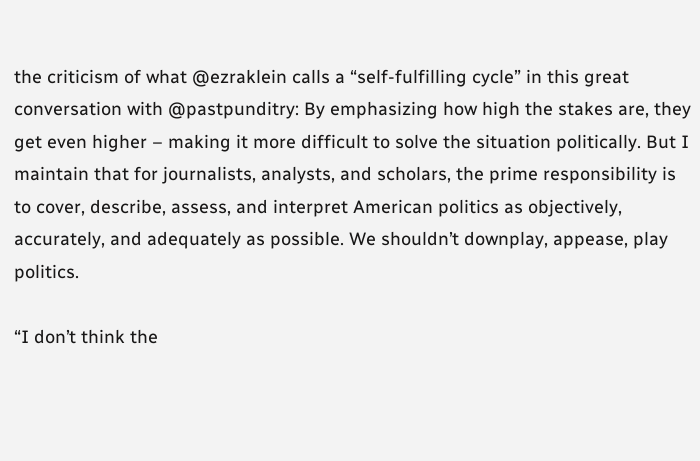the criticism of what @ezraklein calls a “self-fulfilling cycle” in this great conversation with @pastpunditry: By emphasizing how high the stakes are, they get even higher – making it more difficult to solve the situation politically. But I maintain that for journalists, analysts, and scholars, the prime responsibility is to cover, describe, assess, and interpret American politics as objectively, accurately, and adequately as possible. We shouldn’t downplay, appease, play politics.

“I don’t think the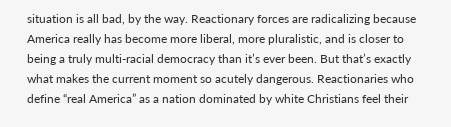situation is all bad, by the way. Reactionary forces are radicalizing because America really has become more liberal, more pluralistic, and is closer to being a truly multi-racial democracy than it’s ever been. But that’s exactly what makes the current moment so acutely dangerous. Reactionaries who define “real America” as a nation dominated by white Christians feel their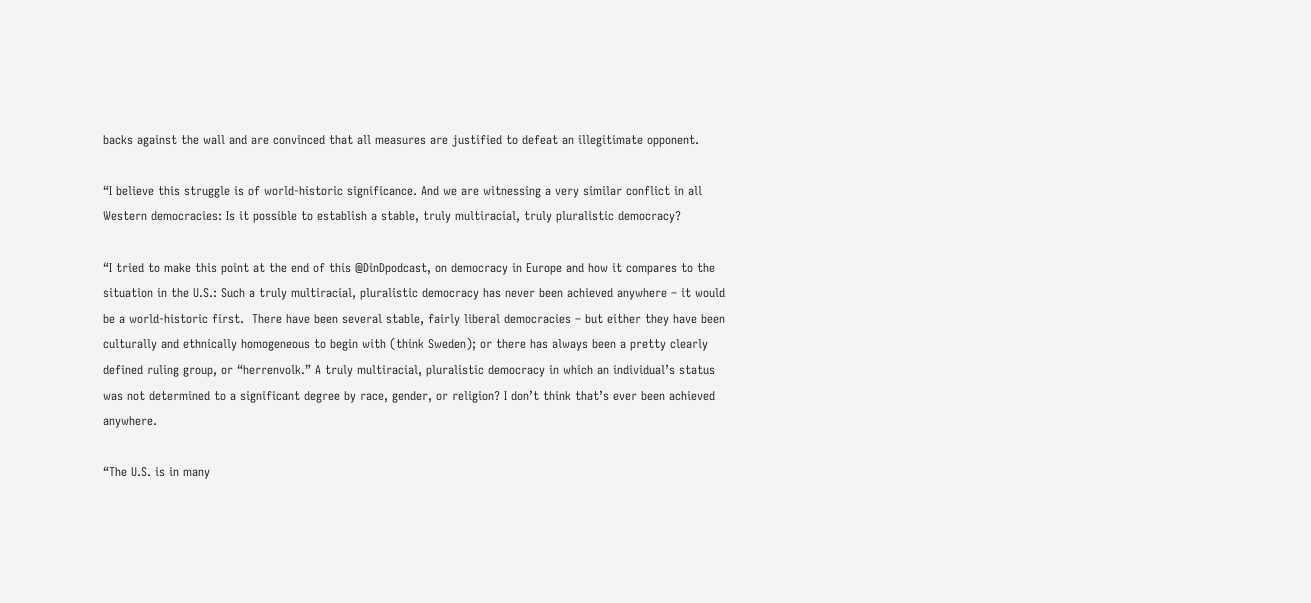backs against the wall and are convinced that all measures are justified to defeat an illegitimate opponent.

“I believe this struggle is of world-historic significance. And we are witnessing a very similar conflict in all Western democracies: Is it possible to establish a stable, truly multiracial, truly pluralistic democracy?

“I tried to make this point at the end of this @DinDpodcast, on democracy in Europe and how it compares to the situation in the U.S.: Such a truly multiracial, pluralistic democracy has never been achieved anywhere – it would be a world-historic first.  There have been several stable, fairly liberal democracies – but either they have been culturally and ethnically homogeneous to begin with (think Sweden); or there has always been a pretty clearly defined ruling group, or “herrenvolk.” A truly multiracial, pluralistic democracy in which an individual’s status was not determined to a significant degree by race, gender, or religion? I don’t think that’s ever been achieved anywhere.

“The U.S. is in many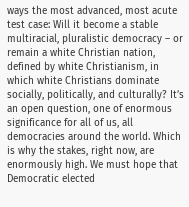ways the most advanced, most acute test case: Will it become a stable multiracial, pluralistic democracy – or remain a white Christian nation, defined by white Christianism, in which white Christians dominate socially, politically, and culturally? It’s an open question, one of enormous significance for all of us, all democracies around the world. Which is why the stakes, right now, are enormously high. We must hope that Democratic elected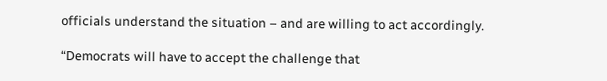officials understand the situation – and are willing to act accordingly.

“Democrats will have to accept the challenge that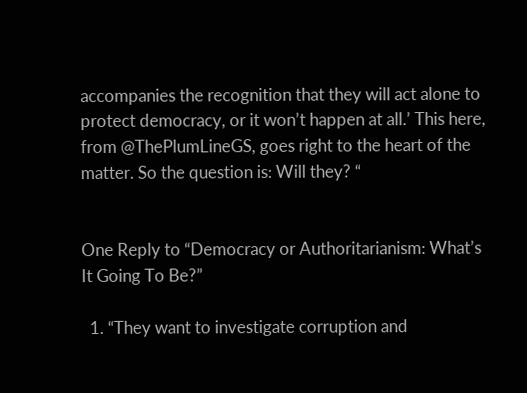accompanies the recognition that they will act alone to protect democracy, or it won’t happen at all.’ This here, from @ThePlumLineGS, goes right to the heart of the matter. So the question is: Will they? “


One Reply to “Democracy or Authoritarianism: What’s It Going To Be?”

  1. “They want to investigate corruption and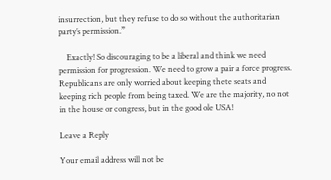insurrection, but they refuse to do so without the authoritarian party’s permission.”

    Exactly! So discouraging to be a liberal and think we need permission for progression. We need to grow a pair a force progress. Republicans are only worried about keeping thete seats and keeping rich people from being taxed. We are the majority, no not in the house or congress, but in the good ole USA!

Leave a Reply

Your email address will not be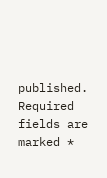published. Required fields are marked *